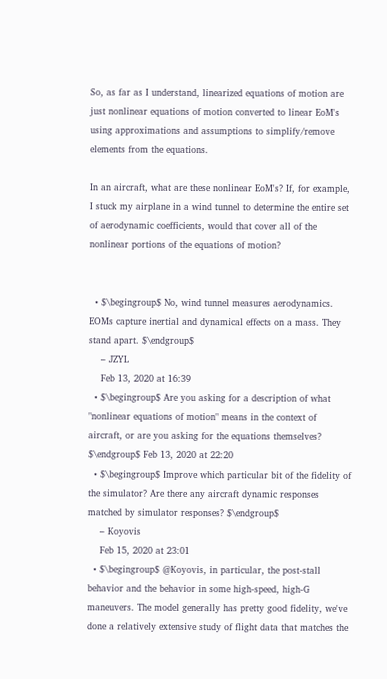So, as far as I understand, linearized equations of motion are just nonlinear equations of motion converted to linear EoM's using approximations and assumptions to simplify/remove elements from the equations.

In an aircraft, what are these nonlinear EoM's? If, for example, I stuck my airplane in a wind tunnel to determine the entire set of aerodynamic coefficients, would that cover all of the nonlinear portions of the equations of motion?


  • $\begingroup$ No, wind tunnel measures aerodynamics. EOMs capture inertial and dynamical effects on a mass. They stand apart. $\endgroup$
    – JZYL
    Feb 13, 2020 at 16:39
  • $\begingroup$ Are you asking for a description of what "nonlinear equations of motion" means in the context of aircraft, or are you asking for the equations themselves? $\endgroup$ Feb 13, 2020 at 22:20
  • $\begingroup$ Improve which particular bit of the fidelity of the simulator? Are there any aircraft dynamic responses matched by simulator responses? $\endgroup$
    – Koyovis
    Feb 15, 2020 at 23:01
  • $\begingroup$ @Koyovis, in particular, the post-stall behavior and the behavior in some high-speed, high-G maneuvers. The model generally has pretty good fidelity, we've done a relatively extensive study of flight data that matches the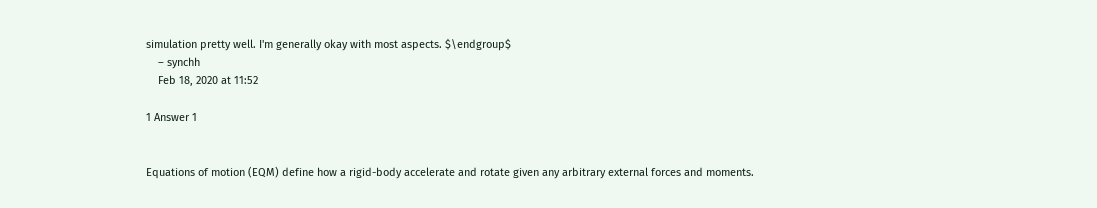simulation pretty well. I'm generally okay with most aspects. $\endgroup$
    – synchh
    Feb 18, 2020 at 11:52

1 Answer 1


Equations of motion (EQM) define how a rigid-body accelerate and rotate given any arbitrary external forces and moments.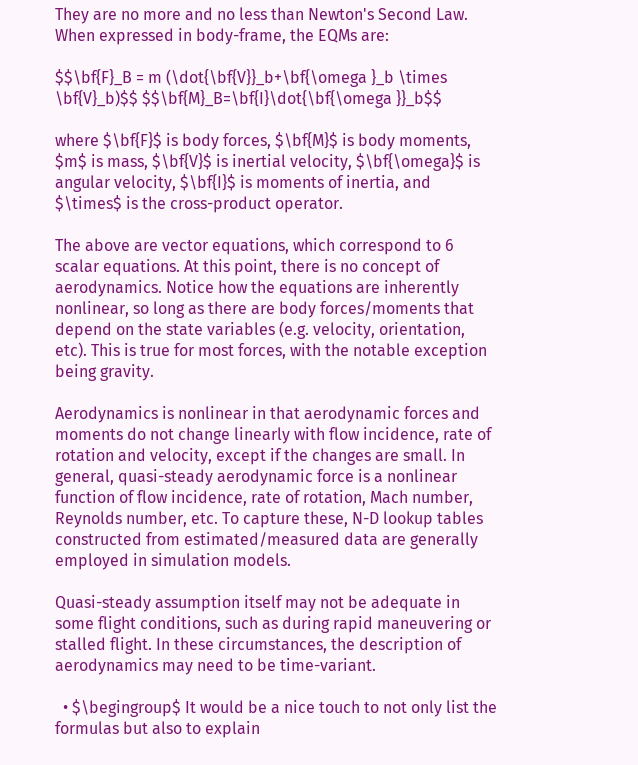They are no more and no less than Newton's Second Law. When expressed in body-frame, the EQMs are:

$$\bf{F}_B = m (\dot{\bf{V}}_b+\bf{\omega }_b \times \bf{V}_b)$$ $$\bf{M}_B=\bf{I}\dot{\bf{\omega }}_b$$

where $\bf{F}$ is body forces, $\bf{M}$ is body moments, $m$ is mass, $\bf{V}$ is inertial velocity, $\bf{\omega}$ is angular velocity, $\bf{I}$ is moments of inertia, and $\times$ is the cross-product operator.

The above are vector equations, which correspond to 6 scalar equations. At this point, there is no concept of aerodynamics. Notice how the equations are inherently nonlinear, so long as there are body forces/moments that depend on the state variables (e.g. velocity, orientation, etc). This is true for most forces, with the notable exception being gravity.

Aerodynamics is nonlinear in that aerodynamic forces and moments do not change linearly with flow incidence, rate of rotation and velocity, except if the changes are small. In general, quasi-steady aerodynamic force is a nonlinear function of flow incidence, rate of rotation, Mach number, Reynolds number, etc. To capture these, N-D lookup tables constructed from estimated/measured data are generally employed in simulation models.

Quasi-steady assumption itself may not be adequate in some flight conditions, such as during rapid maneuvering or stalled flight. In these circumstances, the description of aerodynamics may need to be time-variant.

  • $\begingroup$ It would be a nice touch to not only list the formulas but also to explain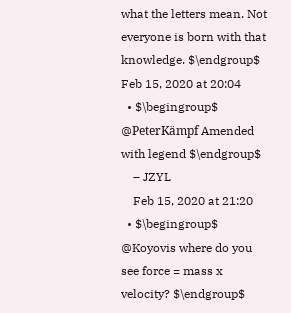what the letters mean. Not everyone is born with that knowledge. $\endgroup$ Feb 15, 2020 at 20:04
  • $\begingroup$ @PeterKämpf Amended with legend $\endgroup$
    – JZYL
    Feb 15, 2020 at 21:20
  • $\begingroup$ @Koyovis where do you see force = mass x velocity? $\endgroup$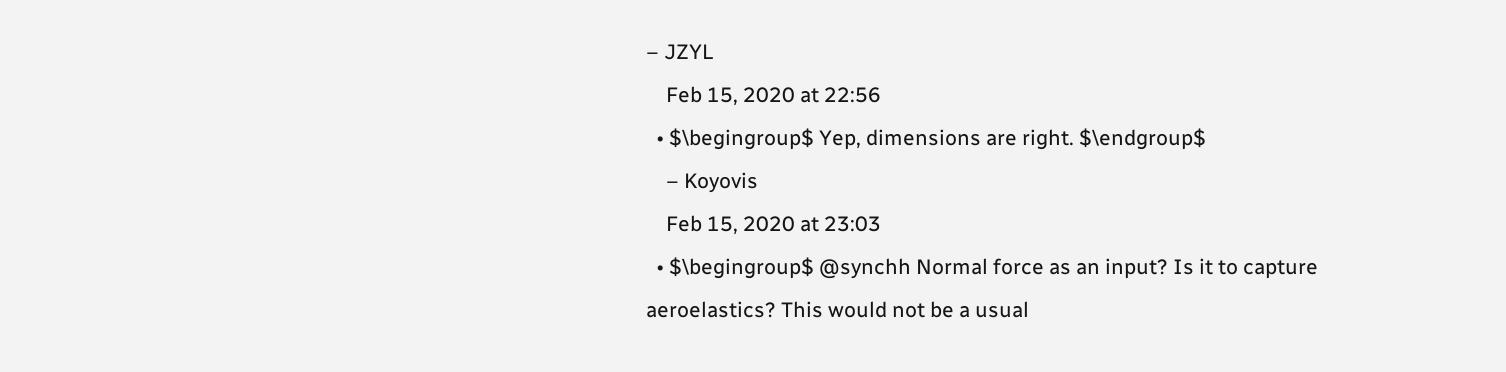– JZYL
    Feb 15, 2020 at 22:56
  • $\begingroup$ Yep, dimensions are right. $\endgroup$
    – Koyovis
    Feb 15, 2020 at 23:03
  • $\begingroup$ @synchh Normal force as an input? Is it to capture aeroelastics? This would not be a usual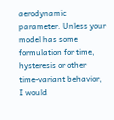aerodynamic parameter. Unless your model has some formulation for time, hysteresis or other time-variant behavior, I would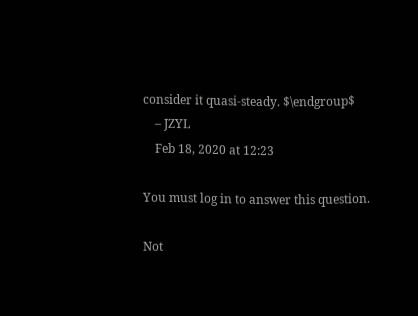consider it quasi-steady. $\endgroup$
    – JZYL
    Feb 18, 2020 at 12:23

You must log in to answer this question.

Not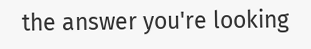the answer you're looking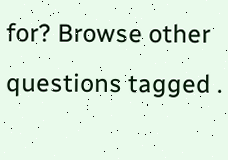for? Browse other questions tagged .